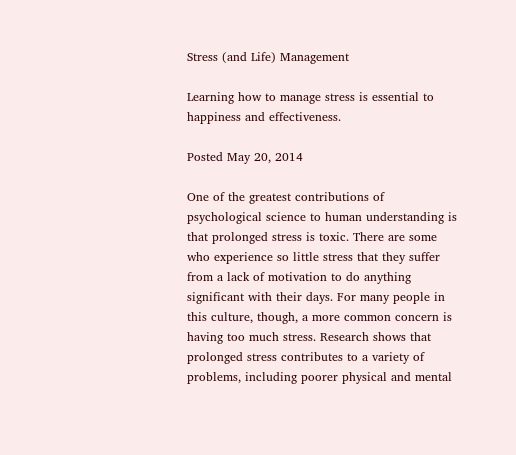Stress (and Life) Management

Learning how to manage stress is essential to happiness and effectiveness.

Posted May 20, 2014

One of the greatest contributions of psychological science to human understanding is that prolonged stress is toxic. There are some who experience so little stress that they suffer from a lack of motivation to do anything significant with their days. For many people in this culture, though, a more common concern is having too much stress. Research shows that prolonged stress contributes to a variety of problems, including poorer physical and mental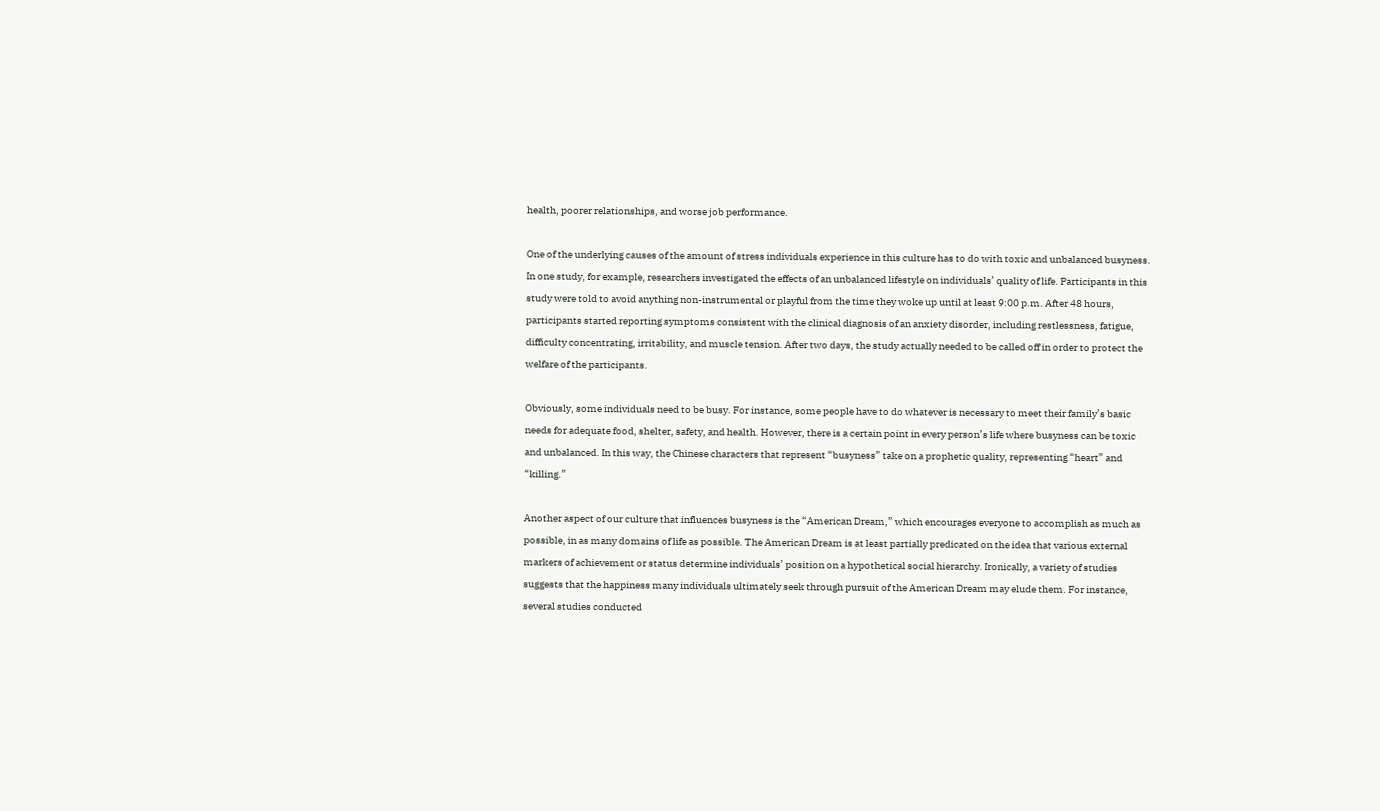health, poorer relationships, and worse job performance.

One of the underlying causes of the amount of stress individuals experience in this culture has to do with toxic and unbalanced busyness. In one study, for example, researchers investigated the effects of an unbalanced lifestyle on individuals’ quality of life. Participants in this study were told to avoid anything non-instrumental or playful from the time they woke up until at least 9:00 p.m. After 48 hours, participants started reporting symptoms consistent with the clinical diagnosis of an anxiety disorder, including restlessness, fatigue, difficulty concentrating, irritability, and muscle tension. After two days, the study actually needed to be called off in order to protect the welfare of the participants.

Obviously, some individuals need to be busy. For instance, some people have to do whatever is necessary to meet their family’s basic needs for adequate food, shelter, safety, and health. However, there is a certain point in every person’s life where busyness can be toxic and unbalanced. In this way, the Chinese characters that represent “busyness” take on a prophetic quality, representing “heart” and “killing.”

Another aspect of our culture that influences busyness is the “American Dream,” which encourages everyone to accomplish as much as possible, in as many domains of life as possible. The American Dream is at least partially predicated on the idea that various external markers of achievement or status determine individuals’ position on a hypothetical social hierarchy. Ironically, a variety of studies suggests that the happiness many individuals ultimately seek through pursuit of the American Dream may elude them. For instance, several studies conducted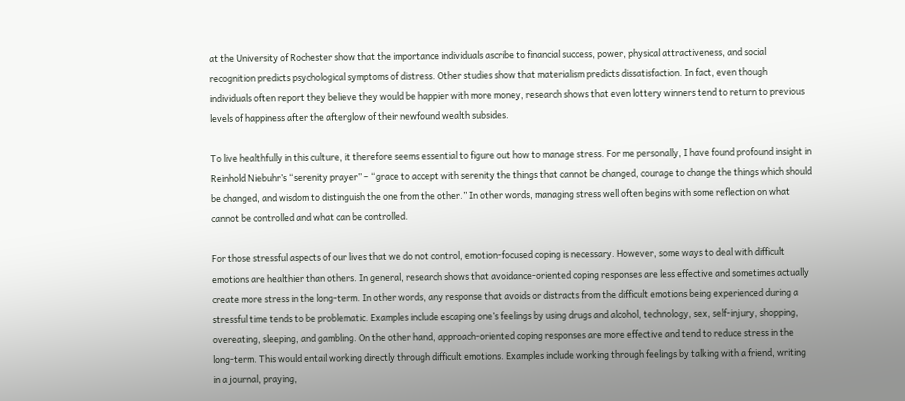at the University of Rochester show that the importance individuals ascribe to financial success, power, physical attractiveness, and social recognition predicts psychological symptoms of distress. Other studies show that materialism predicts dissatisfaction. In fact, even though individuals often report they believe they would be happier with more money, research shows that even lottery winners tend to return to previous levels of happiness after the afterglow of their newfound wealth subsides.

To live healthfully in this culture, it therefore seems essential to figure out how to manage stress. For me personally, I have found profound insight in Reinhold Niebuhr’s “serenity prayer” – “grace to accept with serenity the things that cannot be changed, courage to change the things which should be changed, and wisdom to distinguish the one from the other.” In other words, managing stress well often begins with some reflection on what cannot be controlled and what can be controlled.

For those stressful aspects of our lives that we do not control, emotion-focused coping is necessary. However, some ways to deal with difficult emotions are healthier than others. In general, research shows that avoidance-oriented coping responses are less effective and sometimes actually create more stress in the long-term. In other words, any response that avoids or distracts from the difficult emotions being experienced during a stressful time tends to be problematic. Examples include escaping one’s feelings by using drugs and alcohol, technology, sex, self-injury, shopping, overeating, sleeping, and gambling. On the other hand, approach-oriented coping responses are more effective and tend to reduce stress in the long-term. This would entail working directly through difficult emotions. Examples include working through feelings by talking with a friend, writing in a journal, praying,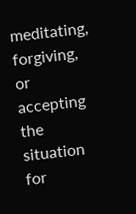meditating, forgiving, or accepting the situation for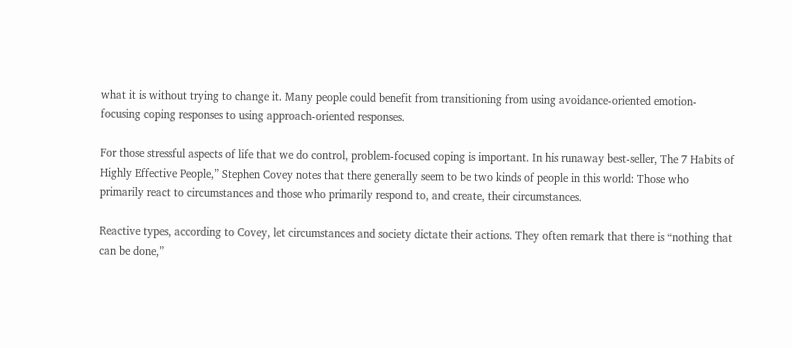what it is without trying to change it. Many people could benefit from transitioning from using avoidance-oriented emotion-focusing coping responses to using approach-oriented responses.

For those stressful aspects of life that we do control, problem-focused coping is important. In his runaway best-seller, The 7 Habits of Highly Effective People,” Stephen Covey notes that there generally seem to be two kinds of people in this world: Those who primarily react to circumstances and those who primarily respond to, and create, their circumstances.

Reactive types, according to Covey, let circumstances and society dictate their actions. They often remark that there is “nothing that can be done,”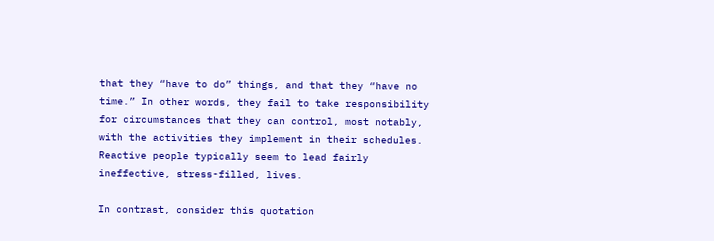that they “have to do” things, and that they “have no time.” In other words, they fail to take responsibility for circumstances that they can control, most notably, with the activities they implement in their schedules. Reactive people typically seem to lead fairly ineffective, stress-filled, lives.

In contrast, consider this quotation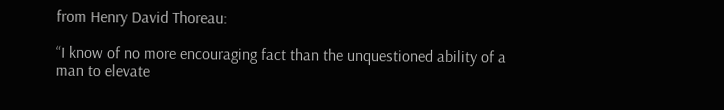from Henry David Thoreau:

“I know of no more encouraging fact than the unquestioned ability of a man to elevate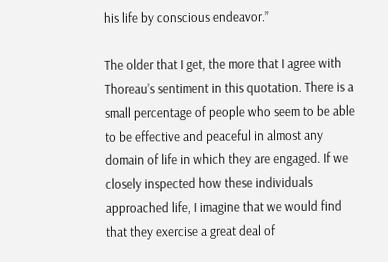his life by conscious endeavor.”

The older that I get, the more that I agree with Thoreau’s sentiment in this quotation. There is a small percentage of people who seem to be able to be effective and peaceful in almost any domain of life in which they are engaged. If we closely inspected how these individuals approached life, I imagine that we would find that they exercise a great deal of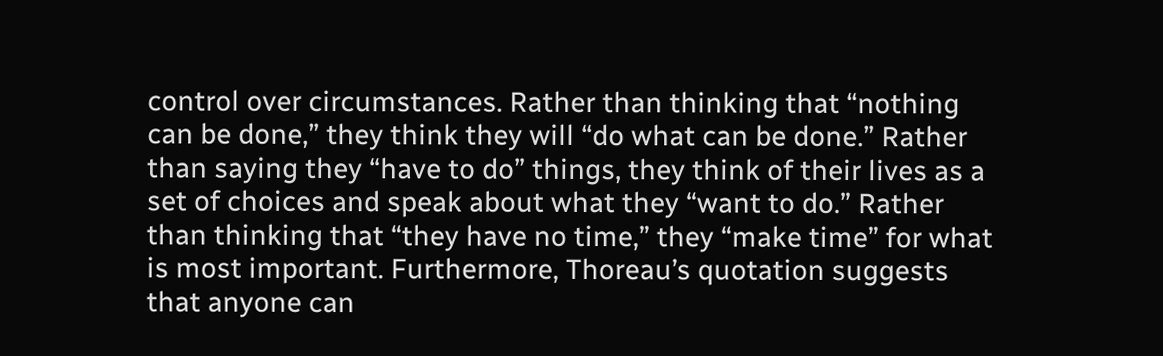control over circumstances. Rather than thinking that “nothing can be done,” they think they will “do what can be done.” Rather than saying they “have to do” things, they think of their lives as a set of choices and speak about what they “want to do.” Rather than thinking that “they have no time,” they “make time” for what is most important. Furthermore, Thoreau’s quotation suggests that anyone can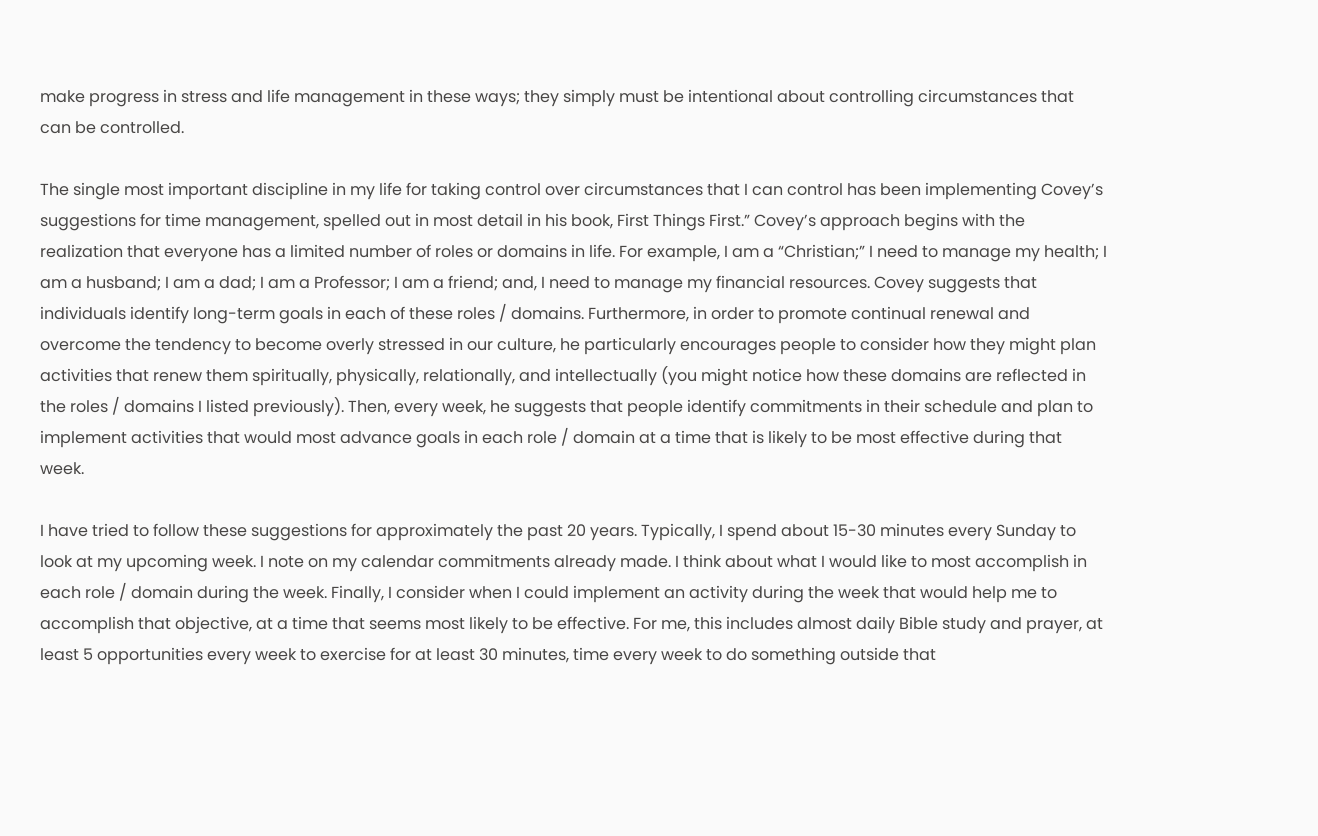make progress in stress and life management in these ways; they simply must be intentional about controlling circumstances that can be controlled.

The single most important discipline in my life for taking control over circumstances that I can control has been implementing Covey’s suggestions for time management, spelled out in most detail in his book, First Things First.” Covey’s approach begins with the realization that everyone has a limited number of roles or domains in life. For example, I am a “Christian;” I need to manage my health; I am a husband; I am a dad; I am a Professor; I am a friend; and, I need to manage my financial resources. Covey suggests that individuals identify long-term goals in each of these roles / domains. Furthermore, in order to promote continual renewal and overcome the tendency to become overly stressed in our culture, he particularly encourages people to consider how they might plan activities that renew them spiritually, physically, relationally, and intellectually (you might notice how these domains are reflected in the roles / domains I listed previously). Then, every week, he suggests that people identify commitments in their schedule and plan to implement activities that would most advance goals in each role / domain at a time that is likely to be most effective during that week.

I have tried to follow these suggestions for approximately the past 20 years. Typically, I spend about 15-30 minutes every Sunday to look at my upcoming week. I note on my calendar commitments already made. I think about what I would like to most accomplish in each role / domain during the week. Finally, I consider when I could implement an activity during the week that would help me to accomplish that objective, at a time that seems most likely to be effective. For me, this includes almost daily Bible study and prayer, at least 5 opportunities every week to exercise for at least 30 minutes, time every week to do something outside that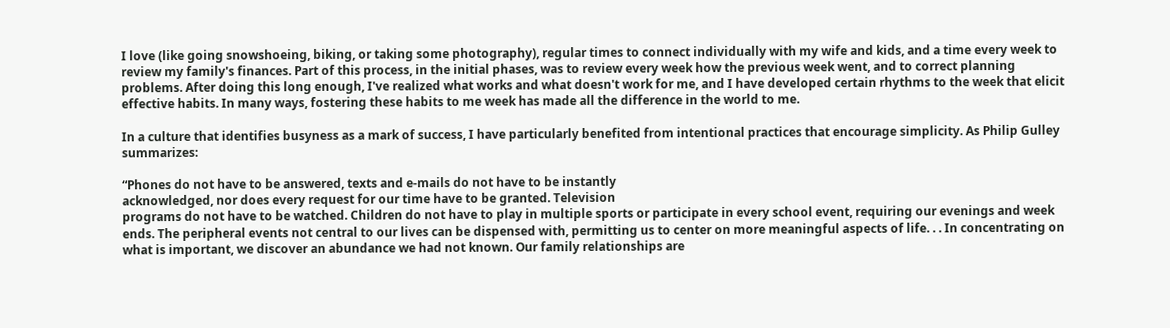I love (like going snowshoeing, biking, or taking some photography), regular times to connect individually with my wife and kids, and a time every week to review my family's finances. Part of this process, in the initial phases, was to review every week how the previous week went, and to correct planning problems. After doing this long enough, I've realized what works and what doesn't work for me, and I have developed certain rhythms to the week that elicit effective habits. In many ways, fostering these habits to me week has made all the difference in the world to me.

In a culture that identifies busyness as a mark of success, I have particularly benefited from intentional practices that encourage simplicity. As Philip Gulley summarizes:

“Phones do not have to be answered, texts and e-mails do not have to be instantly
acknowledged, nor does every request for our time have to be granted. Television
programs do not have to be watched. Children do not have to play in multiple sports or participate in every school event, requiring our evenings and week ends. The peripheral events not central to our lives can be dispensed with, permitting us to center on more meaningful aspects of life. . . In concentrating on what is important, we discover an abundance we had not known. Our family relationships are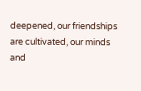deepened, our friendships are cultivated, our minds and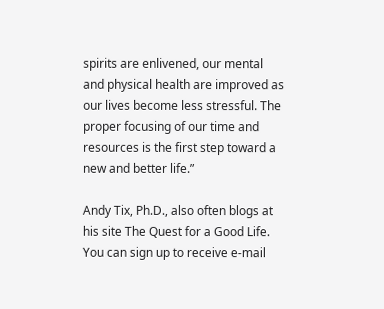spirits are enlivened, our mental and physical health are improved as our lives become less stressful. The proper focusing of our time and resources is the first step toward a new and better life.”

Andy Tix, Ph.D., also often blogs at his site The Quest for a Good Life. You can sign up to receive e-mail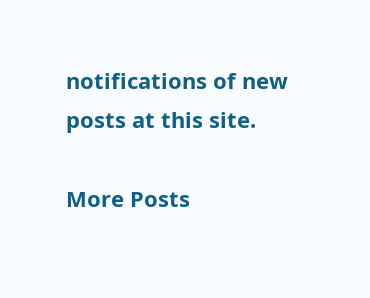notifications of new posts at this site.

More Posts